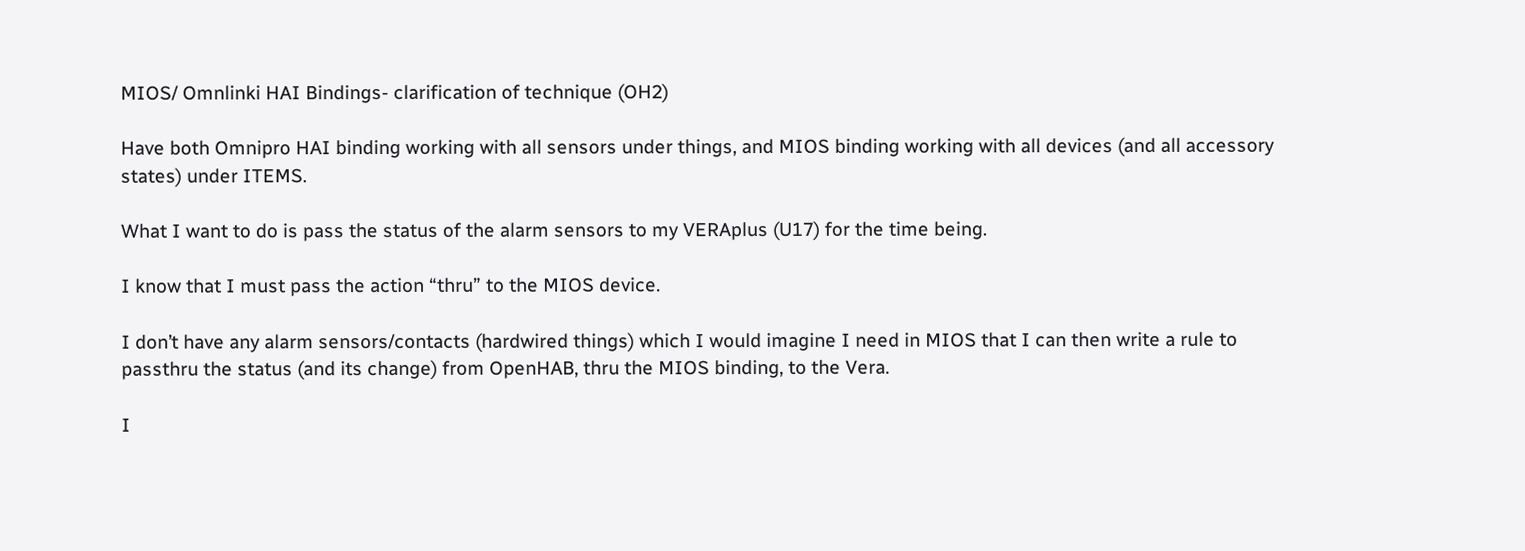MIOS/ Omnlinki HAI Bindings- clarification of technique (OH2)

Have both Omnipro HAI binding working with all sensors under things, and MIOS binding working with all devices (and all accessory states) under ITEMS.

What I want to do is pass the status of the alarm sensors to my VERAplus (U17) for the time being.

I know that I must pass the action “thru” to the MIOS device.

I don’t have any alarm sensors/contacts (hardwired things) which I would imagine I need in MIOS that I can then write a rule to passthru the status (and its change) from OpenHAB, thru the MIOS binding, to the Vera.

I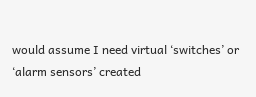would assume I need virtual ‘switches’ or ‘alarm sensors’ created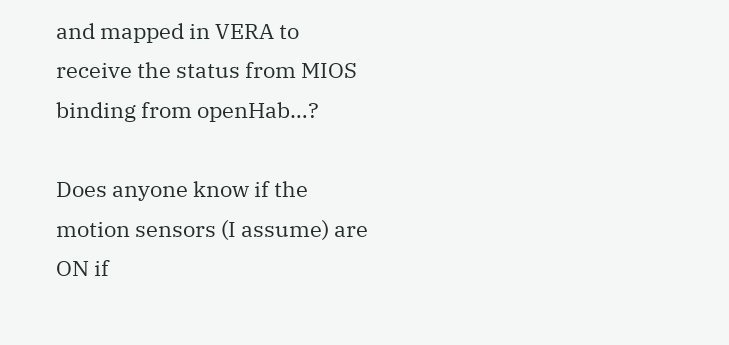and mapped in VERA to receive the status from MIOS binding from openHab…?

Does anyone know if the motion sensors (I assume) are ON if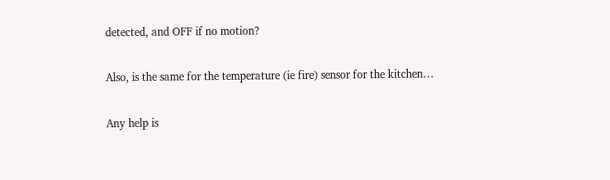detected, and OFF if no motion?

Also, is the same for the temperature (ie fire) sensor for the kitchen…

Any help is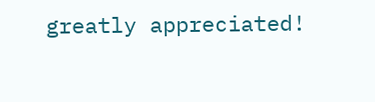greatly appreciated!